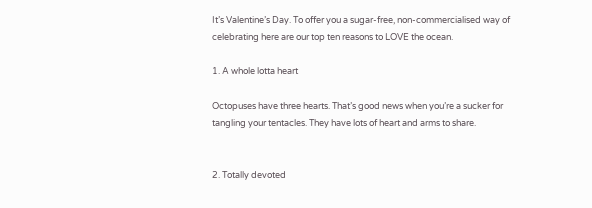It’s Valentine’s Day. To offer you a sugar-free, non-commercialised way of celebrating here are our top ten reasons to LOVE the ocean.

1. A whole lotta heart

Octopuses have three hearts. That’s good news when you’re a sucker for tangling your tentacles. They have lots of heart and arms to share.


2. Totally devoted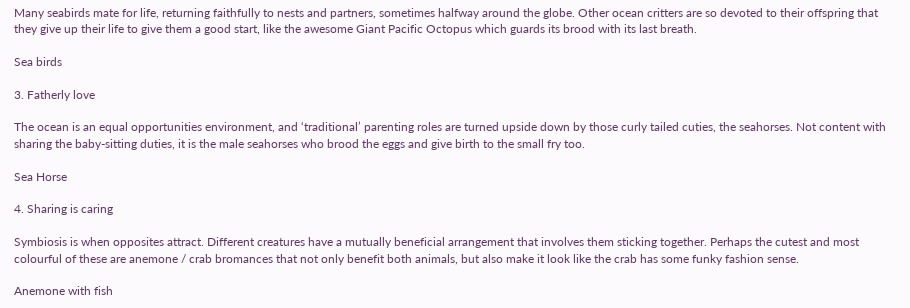Many seabirds mate for life, returning faithfully to nests and partners, sometimes halfway around the globe. Other ocean critters are so devoted to their offspring that they give up their life to give them a good start, like the awesome Giant Pacific Octopus which guards its brood with its last breath.

Sea birds

3. Fatherly love

The ocean is an equal opportunities environment, and ‘traditional’ parenting roles are turned upside down by those curly tailed cuties, the seahorses. Not content with sharing the baby-sitting duties, it is the male seahorses who brood the eggs and give birth to the small fry too.

Sea Horse

4. Sharing is caring

Symbiosis is when opposites attract. Different creatures have a mutually beneficial arrangement that involves them sticking together. Perhaps the cutest and most colourful of these are anemone / crab bromances that not only benefit both animals, but also make it look like the crab has some funky fashion sense.

Anemone with fish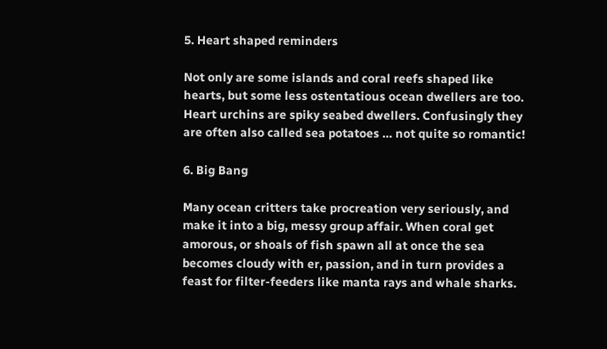5. Heart shaped reminders

Not only are some islands and coral reefs shaped like hearts, but some less ostentatious ocean dwellers are too. Heart urchins are spiky seabed dwellers. Confusingly they are often also called sea potatoes … not quite so romantic!

6. Big Bang

Many ocean critters take procreation very seriously, and make it into a big, messy group affair. When coral get amorous, or shoals of fish spawn all at once the sea becomes cloudy with er, passion, and in turn provides a feast for filter-feeders like manta rays and whale sharks.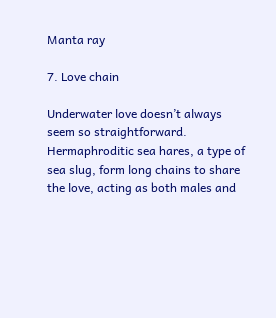Manta ray

7. Love chain

Underwater love doesn’t always seem so straightforward. Hermaphroditic sea hares, a type of sea slug, form long chains to share the love, acting as both males and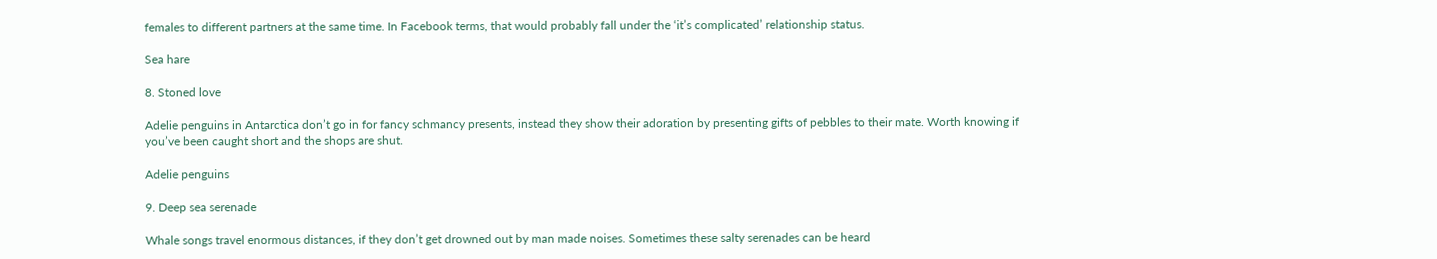females to different partners at the same time. In Facebook terms, that would probably fall under the ‘it’s complicated’ relationship status.

Sea hare

8. Stoned love

Adelie penguins in Antarctica don’t go in for fancy schmancy presents, instead they show their adoration by presenting gifts of pebbles to their mate. Worth knowing if you’ve been caught short and the shops are shut.

Adelie penguins

9. Deep sea serenade

Whale songs travel enormous distances, if they don’t get drowned out by man made noises. Sometimes these salty serenades can be heard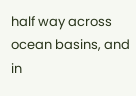half way across ocean basins, and in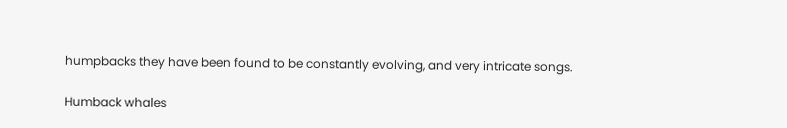humpbacks they have been found to be constantly evolving, and very intricate songs.

Humback whales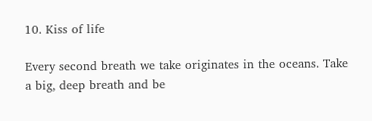10. Kiss of life

Every second breath we take originates in the oceans. Take a big, deep breath and be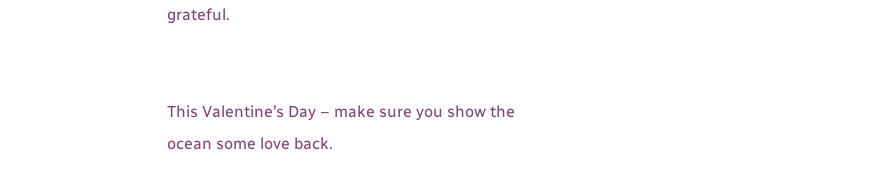grateful.


This Valentine’s Day – make sure you show the ocean some love back.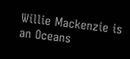Willie Mackenzie is an Oceans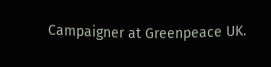Campaigner at Greenpeace UK.